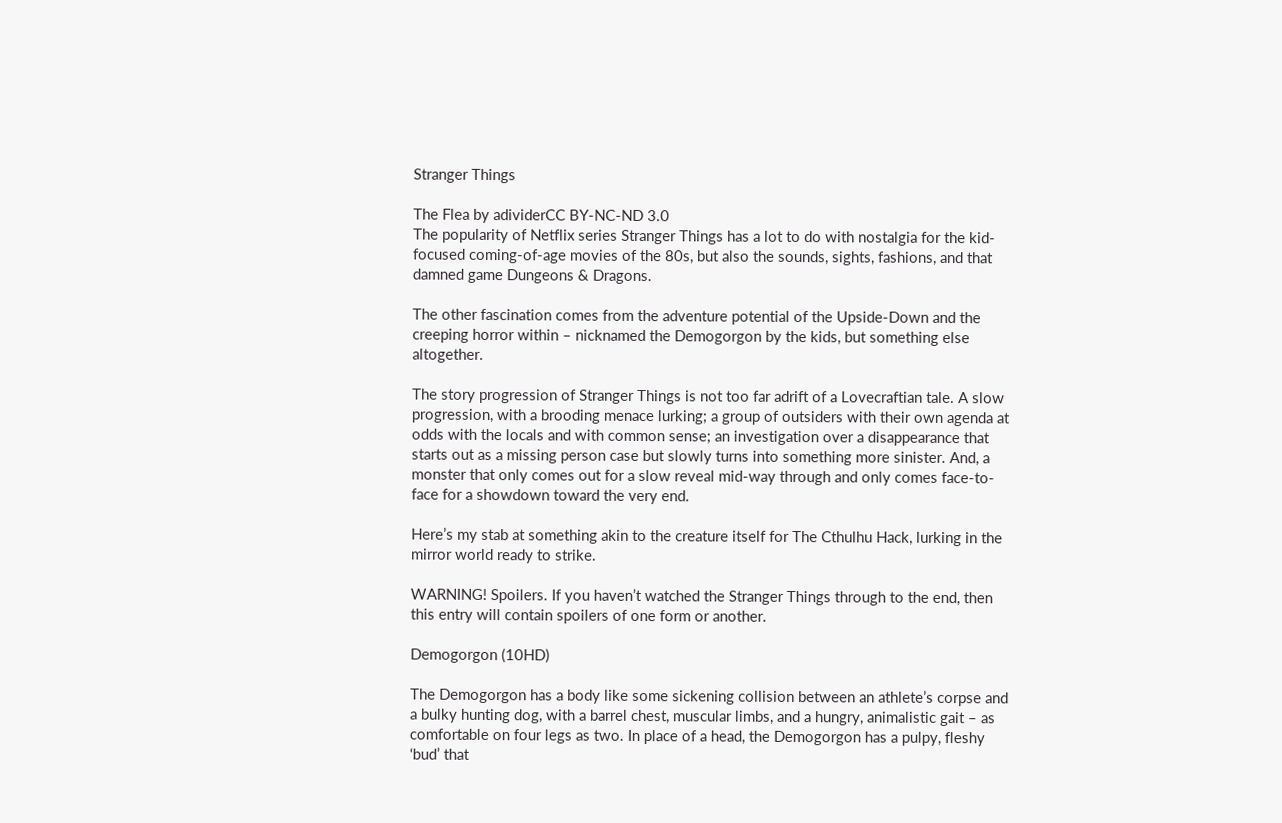Stranger Things

The Flea by adividerCC BY-NC-ND 3.0
The popularity of Netflix series Stranger Things has a lot to do with nostalgia for the kid-focused coming-of-age movies of the 80s, but also the sounds, sights, fashions, and that damned game Dungeons & Dragons.

The other fascination comes from the adventure potential of the Upside-Down and the creeping horror within – nicknamed the Demogorgon by the kids, but something else altogether.

The story progression of Stranger Things is not too far adrift of a Lovecraftian tale. A slow progression, with a brooding menace lurking; a group of outsiders with their own agenda at odds with the locals and with common sense; an investigation over a disappearance that starts out as a missing person case but slowly turns into something more sinister. And, a monster that only comes out for a slow reveal mid-way through and only comes face-to-face for a showdown toward the very end.

Here’s my stab at something akin to the creature itself for The Cthulhu Hack, lurking in the mirror world ready to strike.

WARNING! Spoilers. If you haven’t watched the Stranger Things through to the end, then this entry will contain spoilers of one form or another.

Demogorgon (10HD)

The Demogorgon has a body like some sickening collision between an athlete’s corpse and a bulky hunting dog, with a barrel chest, muscular limbs, and a hungry, animalistic gait – as comfortable on four legs as two. In place of a head, the Demogorgon has a pulpy, fleshy ‘bud’ that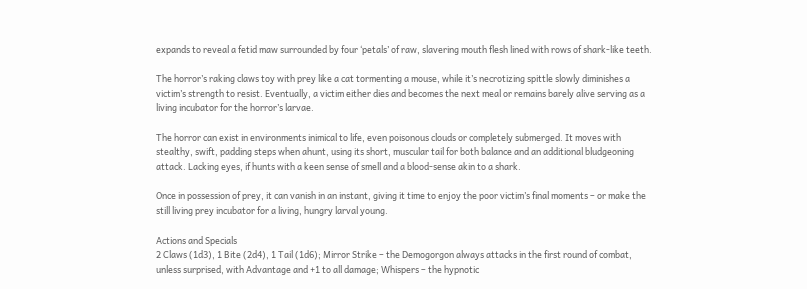expands to reveal a fetid maw surrounded by four ‘petals’ of raw, slavering mouth flesh lined with rows of shark-like teeth.

The horror’s raking claws toy with prey like a cat tormenting a mouse, while it’s necrotizing spittle slowly diminishes a victim’s strength to resist. Eventually, a victim either dies and becomes the next meal or remains barely alive serving as a living incubator for the horror’s larvae.

The horror can exist in environments inimical to life, even poisonous clouds or completely submerged. It moves with stealthy, swift, padding steps when ahunt, using its short, muscular tail for both balance and an additional bludgeoning attack. Lacking eyes, if hunts with a keen sense of smell and a blood-sense akin to a shark.

Once in possession of prey, it can vanish in an instant, giving it time to enjoy the poor victim’s final moments – or make the still living prey incubator for a living, hungry larval young.

Actions and Specials
2 Claws (1d3), 1 Bite (2d4), 1 Tail (1d6); Mirror Strike – the Demogorgon always attacks in the first round of combat, unless surprised, with Advantage and +1 to all damage; Whispers – the hypnotic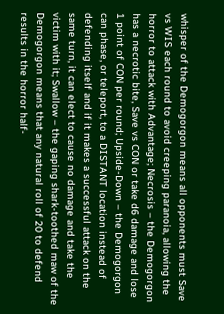whisper of the Demogorgon means all opponents must Save vs WIS each round to avoid creeping paranoia, allowing the horror to attack with Advantage; Necrosis – the Demogorgon has a necrotic bite, Save vs CON or take d6 damage and lose 1 point of CON per round; Upside-Down – the Demogorgon can phase, or teleport, to a DISTANT location instead of defending itself and if it makes a successful attack on the same turn, it can elect to cause no damage and take the victim with it; Swallow – the gaping shark-toothed maw of the Demogorgon means that any natural roll of 20 to defend results in the horror half-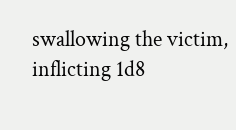swallowing the victim, inflicting 1d8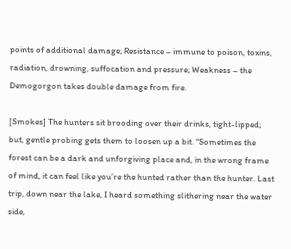points of additional damage; Resistance – immune to poison, toxins, radiation, drowning, suffocation and pressure; Weakness – the Demogorgon takes double damage from fire.

[Smokes] The hunters sit brooding over their drinks, tight-lipped; but, gentle probing gets them to loosen up a bit. “Sometimes the forest can be a dark and unforgiving place and, in the wrong frame of mind, it can feel like you’re the hunted rather than the hunter. Last trip, down near the lake, I heard something slithering near the water side,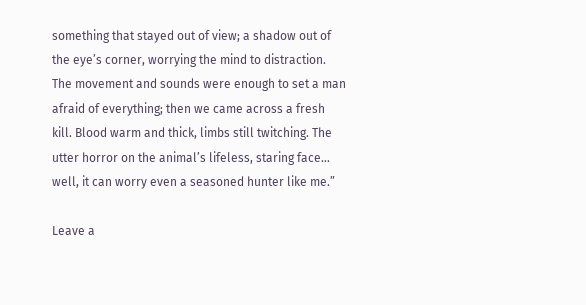something that stayed out of view; a shadow out of the eye’s corner, worrying the mind to distraction. The movement and sounds were enough to set a man afraid of everything; then we came across a fresh kill. Blood warm and thick, limbs still twitching. The utter horror on the animal’s lifeless, staring face… well, it can worry even a seasoned hunter like me.”

Leave a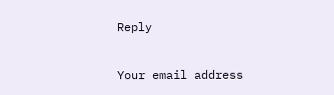Reply

Your email address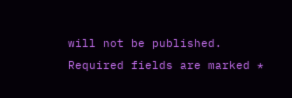will not be published. Required fields are marked *